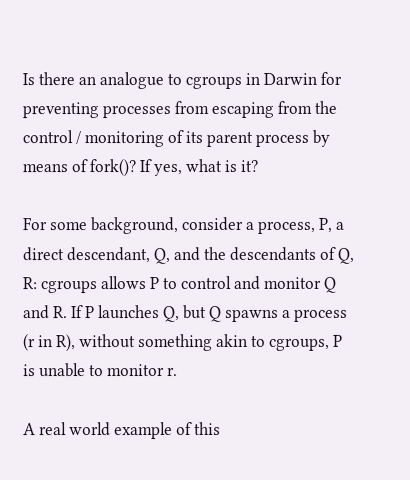Is there an analogue to cgroups in Darwin for preventing processes from escaping from the control / monitoring of its parent process by means of fork()? If yes, what is it?

For some background, consider a process, P, a direct descendant, Q, and the descendants of Q, R: cgroups allows P to control and monitor Q and R. If P launches Q, but Q spawns a process (r in R), without something akin to cgroups, P is unable to monitor r.

A real world example of this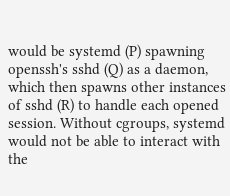would be systemd (P) spawning openssh's sshd (Q) as a daemon, which then spawns other instances of sshd (R) to handle each opened session. Without cgroups, systemd would not be able to interact with the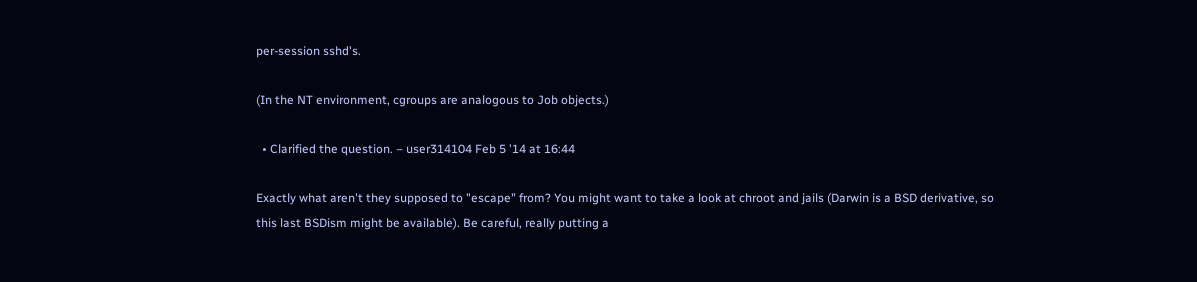per-session sshd's.

(In the NT environment, cgroups are analogous to Job objects.)

  • Clarified the question. – user314104 Feb 5 '14 at 16:44

Exactly what aren't they supposed to "escape" from? You might want to take a look at chroot and jails (Darwin is a BSD derivative, so this last BSDism might be available). Be careful, really putting a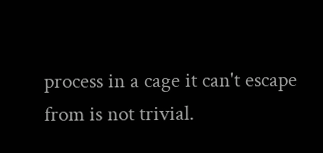process in a cage it can't escape from is not trivial.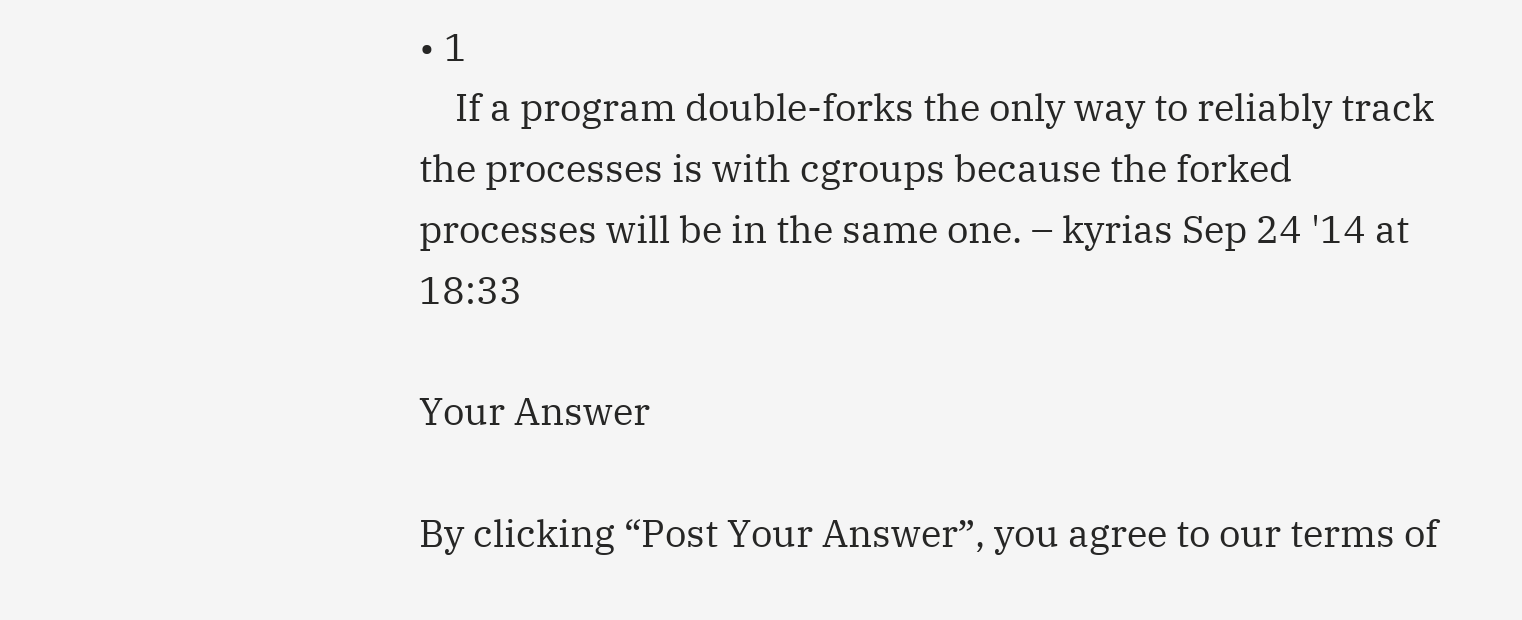• 1
    If a program double-forks the only way to reliably track the processes is with cgroups because the forked processes will be in the same one. – kyrias Sep 24 '14 at 18:33

Your Answer

By clicking “Post Your Answer”, you agree to our terms of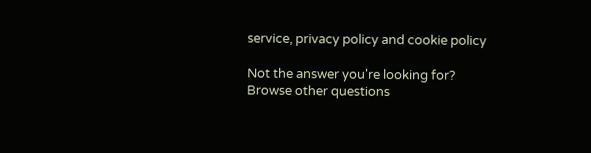service, privacy policy and cookie policy

Not the answer you're looking for? Browse other questions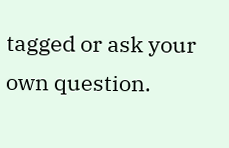tagged or ask your own question.